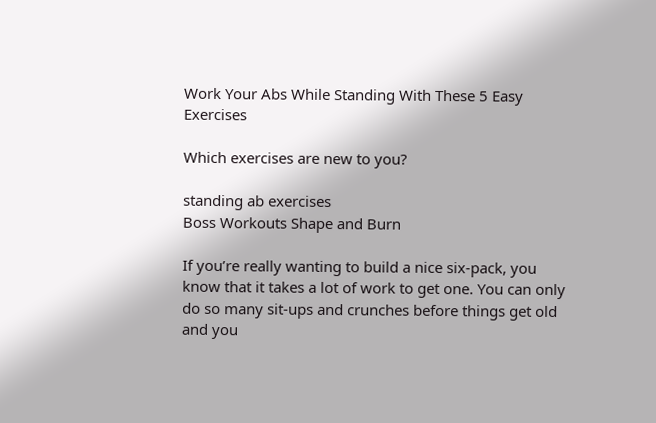Work Your Abs While Standing With These 5 Easy Exercises

Which exercises are new to you?

standing ab exercises
Boss Workouts Shape and Burn

If you’re really wanting to build a nice six-pack, you know that it takes a lot of work to get one. You can only do so many sit-ups and crunches before things get old and you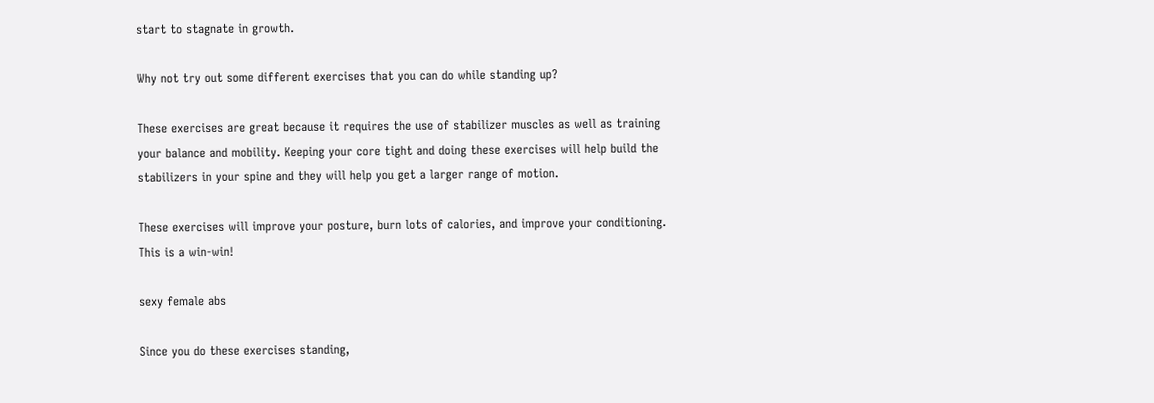start to stagnate in growth.

Why not try out some different exercises that you can do while standing up?

These exercises are great because it requires the use of stabilizer muscles as well as training your balance and mobility. Keeping your core tight and doing these exercises will help build the stabilizers in your spine and they will help you get a larger range of motion.

These exercises will improve your posture, burn lots of calories, and improve your conditioning. This is a win-win!

sexy female abs

Since you do these exercises standing,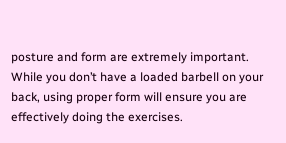posture and form are extremely important. While you don’t have a loaded barbell on your back, using proper form will ensure you are effectively doing the exercises.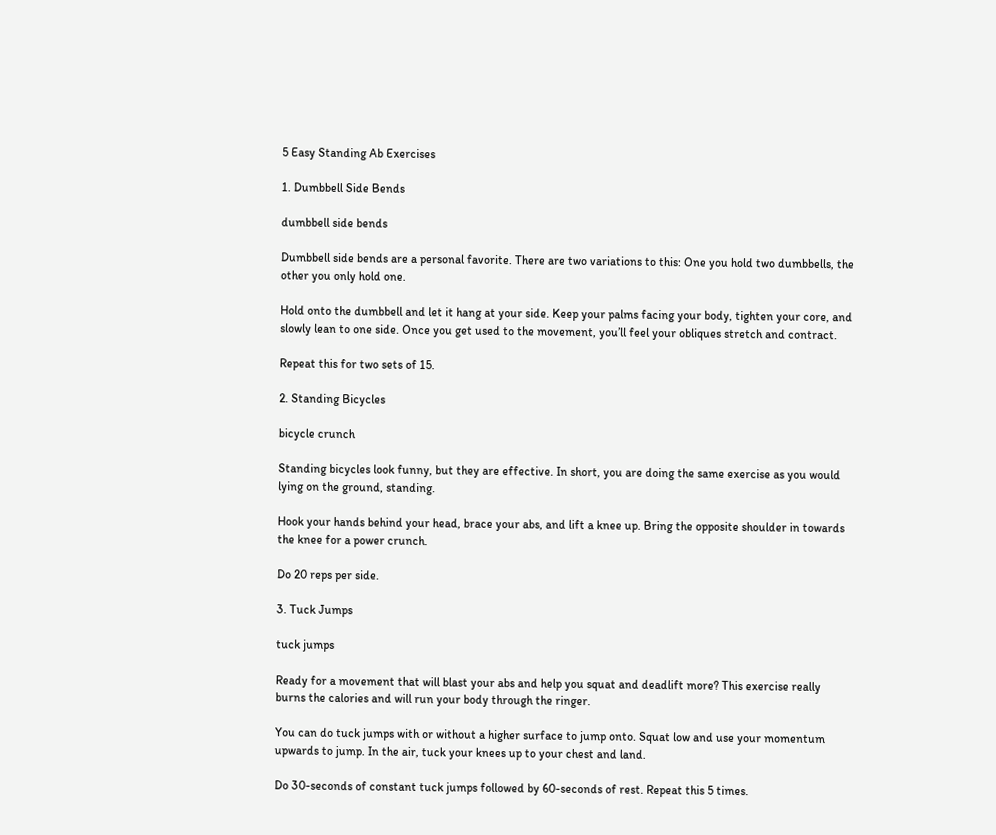5 Easy Standing Ab Exercises

1. Dumbbell Side Bends

dumbbell side bends

Dumbbell side bends are a personal favorite. There are two variations to this: One you hold two dumbbells, the other you only hold one.

Hold onto the dumbbell and let it hang at your side. Keep your palms facing your body, tighten your core, and slowly lean to one side. Once you get used to the movement, you’ll feel your obliques stretch and contract.

Repeat this for two sets of 15.

2. Standing Bicycles

bicycle crunch

Standing bicycles look funny, but they are effective. In short, you are doing the same exercise as you would lying on the ground, standing.

Hook your hands behind your head, brace your abs, and lift a knee up. Bring the opposite shoulder in towards the knee for a power crunch.

Do 20 reps per side.

3. Tuck Jumps

tuck jumps

Ready for a movement that will blast your abs and help you squat and deadlift more? This exercise really burns the calories and will run your body through the ringer.

You can do tuck jumps with or without a higher surface to jump onto. Squat low and use your momentum upwards to jump. In the air, tuck your knees up to your chest and land.

Do 30-seconds of constant tuck jumps followed by 60-seconds of rest. Repeat this 5 times.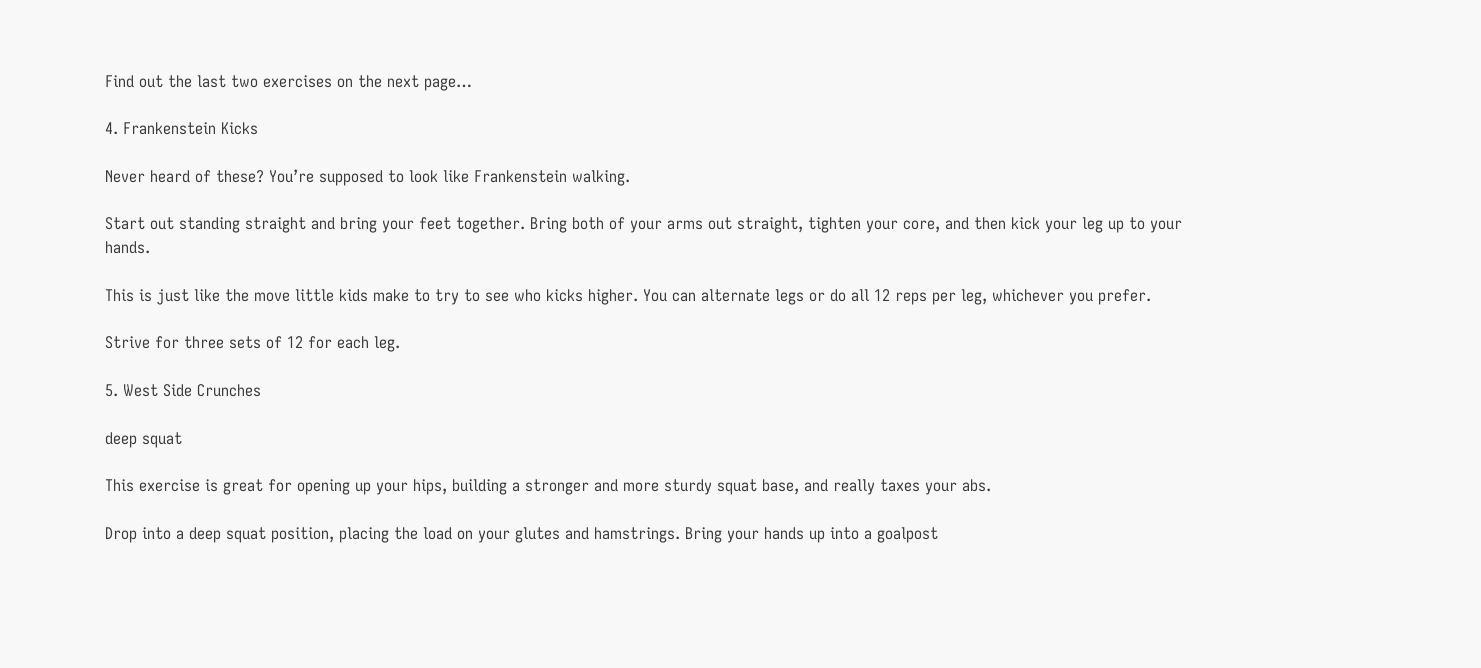Find out the last two exercises on the next page…

4. Frankenstein Kicks

Never heard of these? You’re supposed to look like Frankenstein walking.

Start out standing straight and bring your feet together. Bring both of your arms out straight, tighten your core, and then kick your leg up to your hands.

This is just like the move little kids make to try to see who kicks higher. You can alternate legs or do all 12 reps per leg, whichever you prefer.

Strive for three sets of 12 for each leg.

5. West Side Crunches

deep squat

This exercise is great for opening up your hips, building a stronger and more sturdy squat base, and really taxes your abs.

Drop into a deep squat position, placing the load on your glutes and hamstrings. Bring your hands up into a goalpost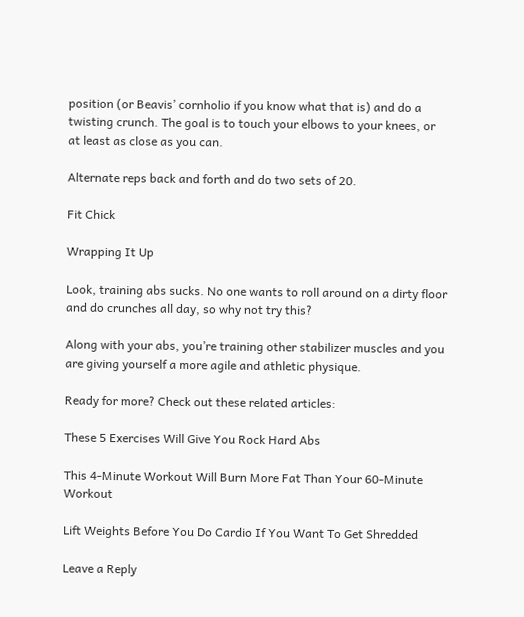position (or Beavis’ cornholio if you know what that is) and do a twisting crunch. The goal is to touch your elbows to your knees, or at least as close as you can.

Alternate reps back and forth and do two sets of 20.

Fit Chick

Wrapping It Up

Look, training abs sucks. No one wants to roll around on a dirty floor and do crunches all day, so why not try this?

Along with your abs, you’re training other stabilizer muscles and you are giving yourself a more agile and athletic physique.

Ready for more? Check out these related articles:

These 5 Exercises Will Give You Rock Hard Abs

This 4-Minute Workout Will Burn More Fat Than Your 60-Minute Workout

Lift Weights Before You Do Cardio If You Want To Get Shredded

Leave a Reply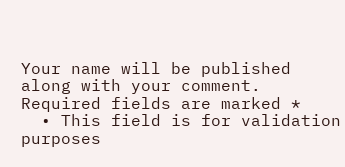Your name will be published along with your comment. Required fields are marked *
  • This field is for validation purposes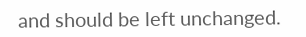and should be left unchanged.